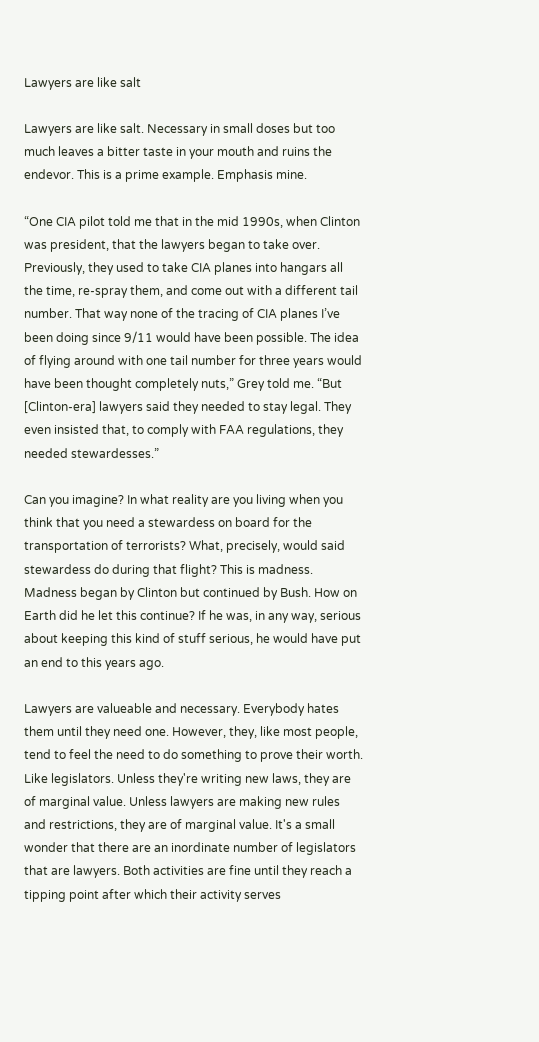Lawyers are like salt

Lawyers are like salt. Necessary in small doses but too much leaves a bitter taste in your mouth and ruins the endevor. This is a prime example. Emphasis mine.

“One CIA pilot told me that in the mid 1990s, when Clinton was president, that the lawyers began to take over. Previously, they used to take CIA planes into hangars all the time, re-spray them, and come out with a different tail number. That way none of the tracing of CIA planes I’ve been doing since 9/11 would have been possible. The idea of flying around with one tail number for three years would have been thought completely nuts,” Grey told me. “But [Clinton-era] lawyers said they needed to stay legal. They even insisted that, to comply with FAA regulations, they needed stewardesses.”

Can you imagine? In what reality are you living when you think that you need a stewardess on board for the transportation of terrorists? What, precisely, would said stewardess do during that flight? This is madness. Madness began by Clinton but continued by Bush. How on Earth did he let this continue? If he was, in any way, serious about keeping this kind of stuff serious, he would have put an end to this years ago.

Lawyers are valueable and necessary. Everybody hates them until they need one. However, they, like most people, tend to feel the need to do something to prove their worth. Like legislators. Unless they're writing new laws, they are of marginal value. Unless lawyers are making new rules and restrictions, they are of marginal value. It's a small wonder that there are an inordinate number of legislators that are lawyers. Both activities are fine until they reach a tipping point after which their activity serves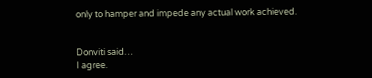only to hamper and impede any actual work achieved.


Donviti said…
I agree.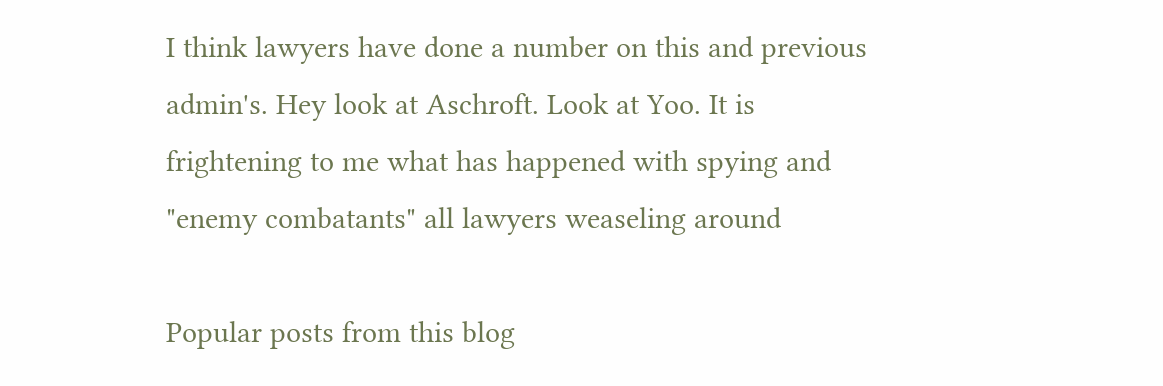I think lawyers have done a number on this and previous admin's. Hey look at Aschroft. Look at Yoo. It is frightening to me what has happened with spying and "enemy combatants" all lawyers weaseling around

Popular posts from this blog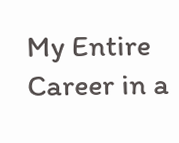My Entire Career in a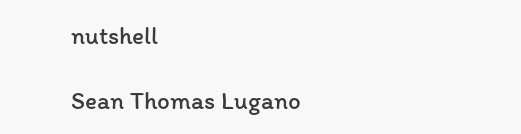nutshell

Sean Thomas Lugano